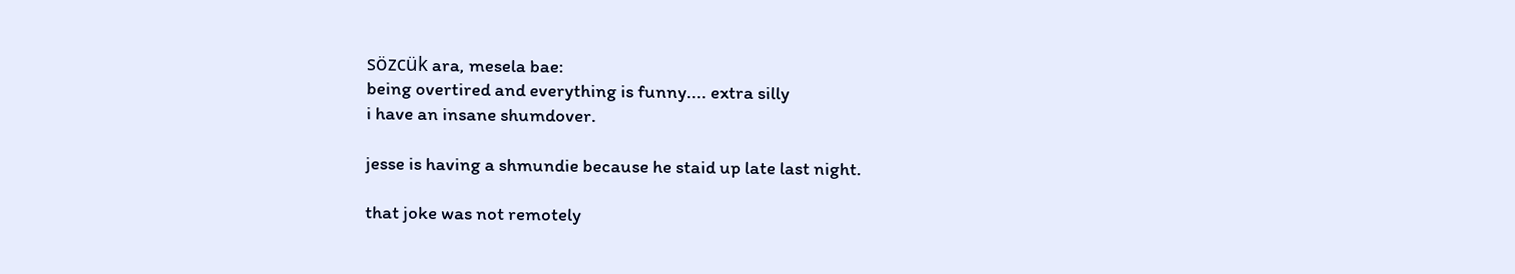sözcük ara, mesela bae:
being overtired and everything is funny.... extra silly
i have an insane shumdover.

jesse is having a shmundie because he staid up late last night.

that joke was not remotely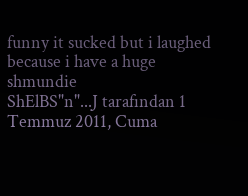funny it sucked but i laughed because i have a huge shmundie
ShElBS"n"...J tarafından 1 Temmuz 2011, Cuma